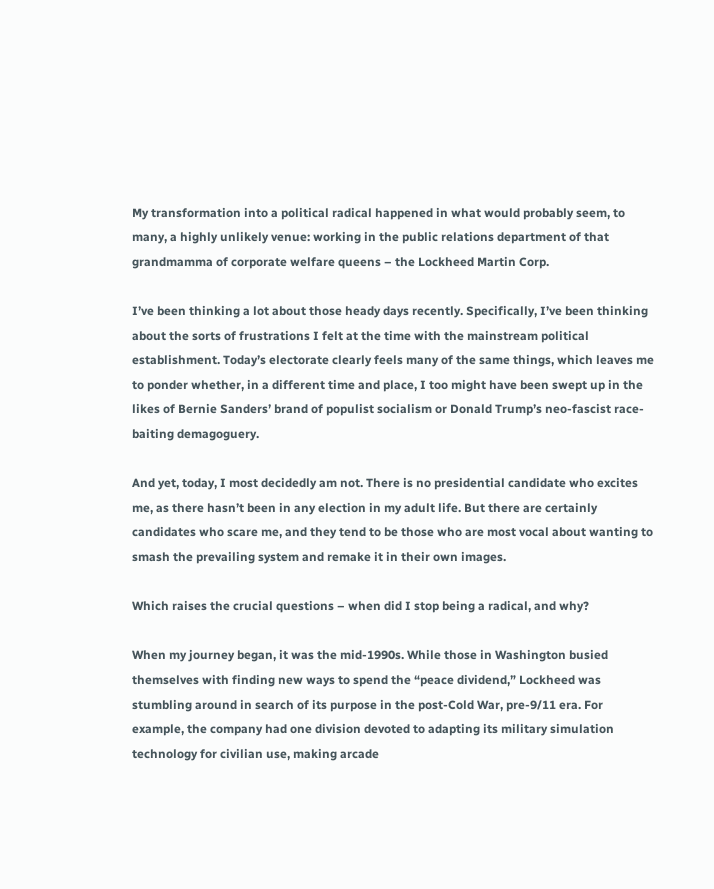My transformation into a political radical happened in what would probably seem, to many, a highly unlikely venue: working in the public relations department of that grandmamma of corporate welfare queens – the Lockheed Martin Corp.

I’ve been thinking a lot about those heady days recently. Specifically, I’ve been thinking about the sorts of frustrations I felt at the time with the mainstream political establishment. Today’s electorate clearly feels many of the same things, which leaves me to ponder whether, in a different time and place, I too might have been swept up in the likes of Bernie Sanders’ brand of populist socialism or Donald Trump’s neo-fascist race-baiting demagoguery.

And yet, today, I most decidedly am not. There is no presidential candidate who excites me, as there hasn’t been in any election in my adult life. But there are certainly candidates who scare me, and they tend to be those who are most vocal about wanting to smash the prevailing system and remake it in their own images.

Which raises the crucial questions – when did I stop being a radical, and why?

When my journey began, it was the mid-1990s. While those in Washington busied themselves with finding new ways to spend the “peace dividend,” Lockheed was stumbling around in search of its purpose in the post-Cold War, pre-9/11 era. For example, the company had one division devoted to adapting its military simulation technology for civilian use, making arcade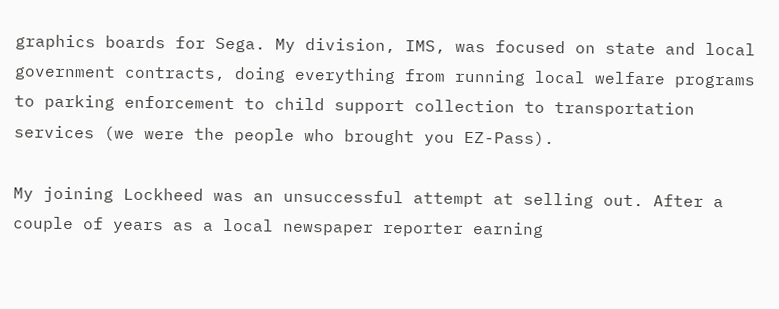graphics boards for Sega. My division, IMS, was focused on state and local government contracts, doing everything from running local welfare programs to parking enforcement to child support collection to transportation services (we were the people who brought you EZ-Pass).

My joining Lockheed was an unsuccessful attempt at selling out. After a couple of years as a local newspaper reporter earning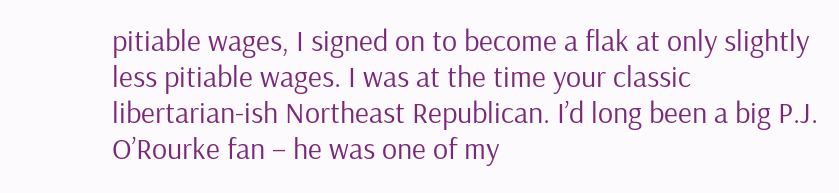pitiable wages, I signed on to become a flak at only slightly less pitiable wages. I was at the time your classic libertarian-ish Northeast Republican. I’d long been a big P.J. O’Rourke fan – he was one of my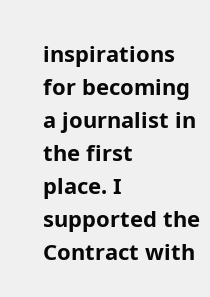inspirations for becoming a journalist in the first place. I supported the Contract with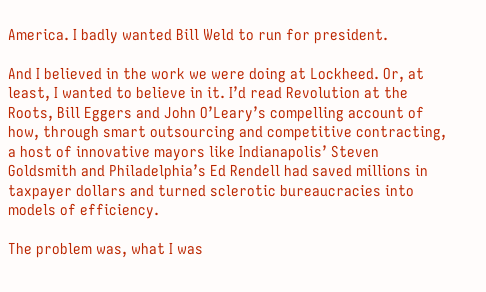America. I badly wanted Bill Weld to run for president.

And I believed in the work we were doing at Lockheed. Or, at least, I wanted to believe in it. I’d read Revolution at the Roots, Bill Eggers and John O’Leary’s compelling account of how, through smart outsourcing and competitive contracting, a host of innovative mayors like Indianapolis’ Steven Goldsmith and Philadelphia’s Ed Rendell had saved millions in taxpayer dollars and turned sclerotic bureaucracies into models of efficiency.

The problem was, what I was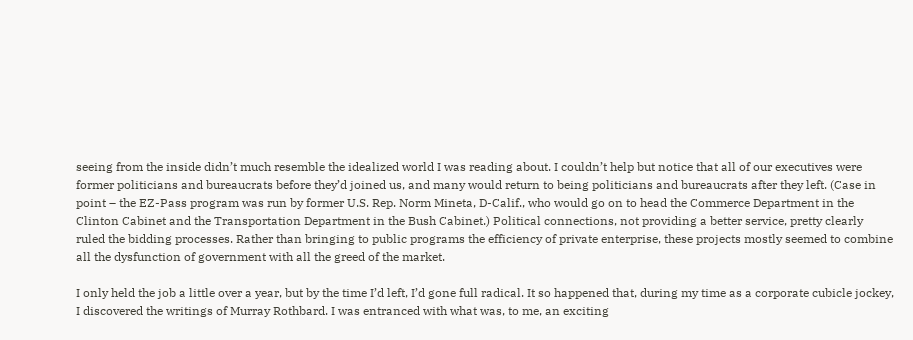seeing from the inside didn’t much resemble the idealized world I was reading about. I couldn’t help but notice that all of our executives were former politicians and bureaucrats before they’d joined us, and many would return to being politicians and bureaucrats after they left. (Case in point – the EZ-Pass program was run by former U.S. Rep. Norm Mineta, D-Calif., who would go on to head the Commerce Department in the Clinton Cabinet and the Transportation Department in the Bush Cabinet.) Political connections, not providing a better service, pretty clearly ruled the bidding processes. Rather than bringing to public programs the efficiency of private enterprise, these projects mostly seemed to combine all the dysfunction of government with all the greed of the market.

I only held the job a little over a year, but by the time I’d left, I’d gone full radical. It so happened that, during my time as a corporate cubicle jockey, I discovered the writings of Murray Rothbard. I was entranced with what was, to me, an exciting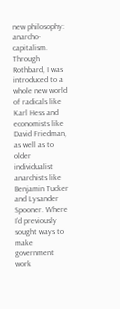new philosophy: anarcho-capitalism. Through Rothbard, I was introduced to a whole new world of radicals like Karl Hess and economists like David Friedman, as well as to older individualist anarchists like Benjamin Tucker and Lysander Spooner. Where I’d previously sought ways to make government work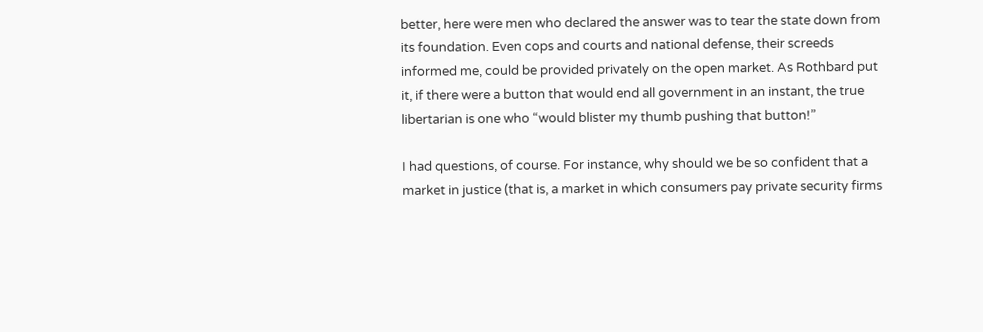better, here were men who declared the answer was to tear the state down from its foundation. Even cops and courts and national defense, their screeds informed me, could be provided privately on the open market. As Rothbard put it, if there were a button that would end all government in an instant, the true libertarian is one who “would blister my thumb pushing that button!”

I had questions, of course. For instance, why should we be so confident that a market in justice (that is, a market in which consumers pay private security firms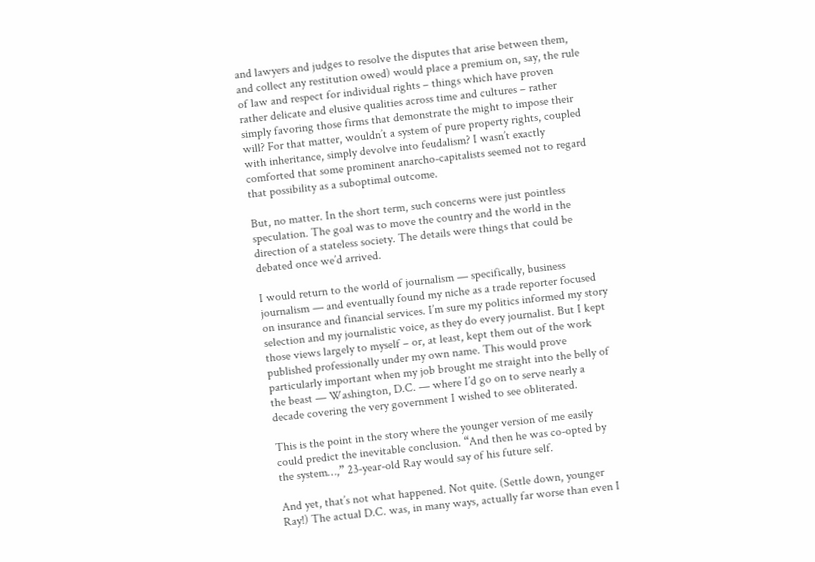and lawyers and judges to resolve the disputes that arise between them, and collect any restitution owed) would place a premium on, say, the rule of law and respect for individual rights – things which have proven rather delicate and elusive qualities across time and cultures – rather simply favoring those firms that demonstrate the might to impose their will? For that matter, wouldn’t a system of pure property rights, coupled with inheritance, simply devolve into feudalism? I wasn’t exactly comforted that some prominent anarcho-capitalists seemed not to regard that possibility as a suboptimal outcome.

But, no matter. In the short term, such concerns were just pointless speculation. The goal was to move the country and the world in the direction of a stateless society. The details were things that could be debated once we’d arrived.

I would return to the world of journalism — specifically, business journalism — and eventually found my niche as a trade reporter focused on insurance and financial services. I’m sure my politics informed my story selection and my journalistic voice, as they do every journalist. But I kept those views largely to myself – or, at least, kept them out of the work published professionally under my own name. This would prove particularly important when my job brought me straight into the belly of the beast — Washington, D.C. — where I’d go on to serve nearly a decade covering the very government I wished to see obliterated.

This is the point in the story where the younger version of me easily could predict the inevitable conclusion. “And then he was co-opted by the system…,” 23-year-old Ray would say of his future self.

And yet, that’s not what happened. Not quite. (Settle down, younger Ray!) The actual D.C. was, in many ways, actually far worse than even I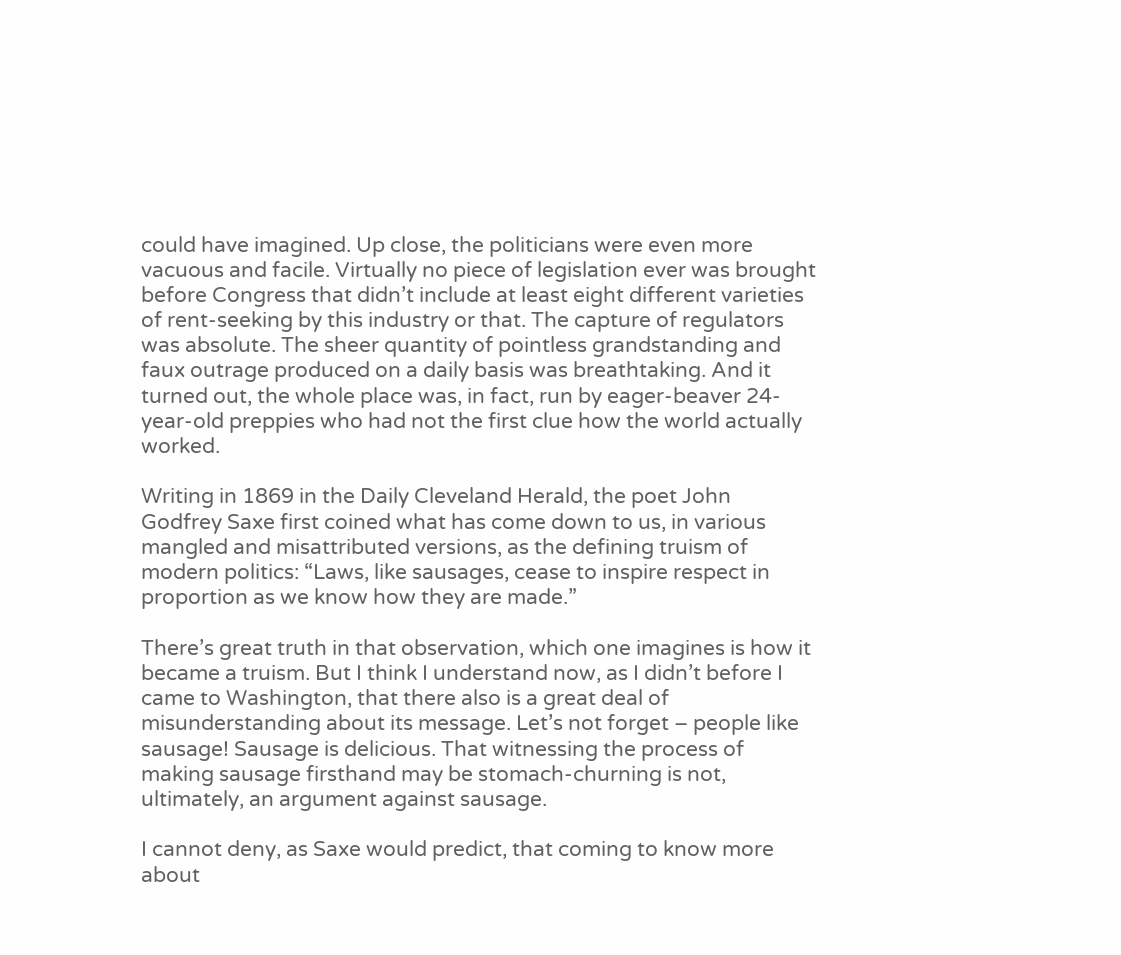could have imagined. Up close, the politicians were even more vacuous and facile. Virtually no piece of legislation ever was brought before Congress that didn’t include at least eight different varieties of rent-seeking by this industry or that. The capture of regulators was absolute. The sheer quantity of pointless grandstanding and faux outrage produced on a daily basis was breathtaking. And it turned out, the whole place was, in fact, run by eager-beaver 24-year-old preppies who had not the first clue how the world actually worked.

Writing in 1869 in the Daily Cleveland Herald, the poet John Godfrey Saxe first coined what has come down to us, in various mangled and misattributed versions, as the defining truism of modern politics: “Laws, like sausages, cease to inspire respect in proportion as we know how they are made.”

There’s great truth in that observation, which one imagines is how it became a truism. But I think I understand now, as I didn’t before I came to Washington, that there also is a great deal of misunderstanding about its message. Let’s not forget – people like sausage! Sausage is delicious. That witnessing the process of making sausage firsthand may be stomach-churning is not, ultimately, an argument against sausage.

I cannot deny, as Saxe would predict, that coming to know more about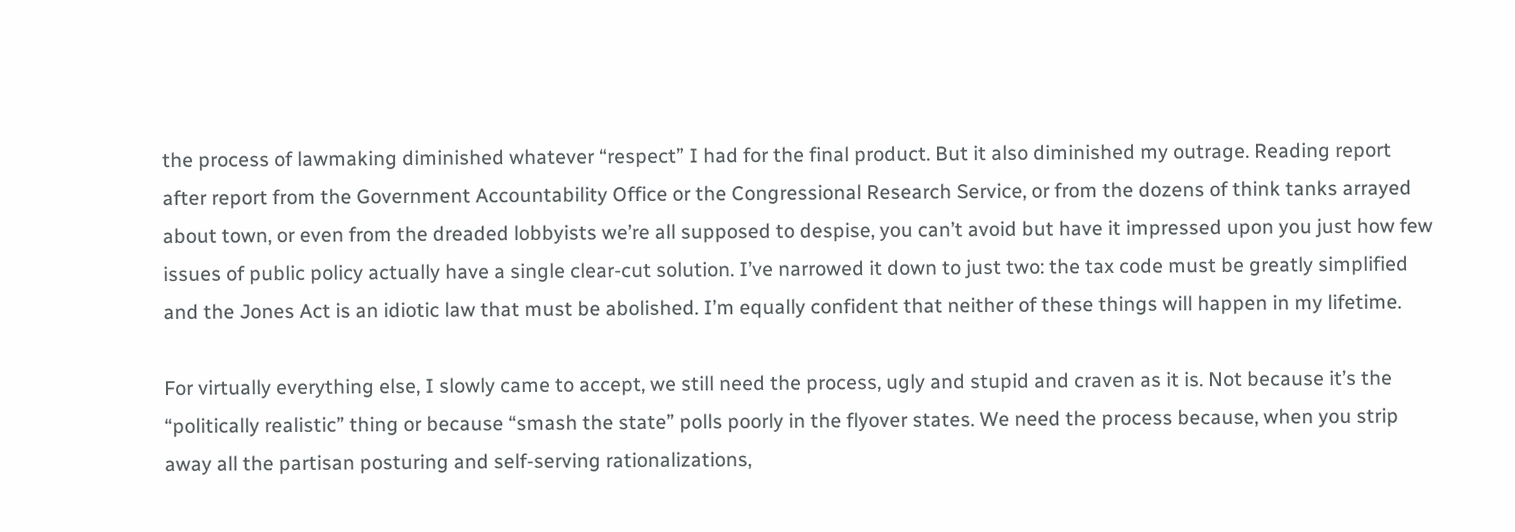the process of lawmaking diminished whatever “respect” I had for the final product. But it also diminished my outrage. Reading report after report from the Government Accountability Office or the Congressional Research Service, or from the dozens of think tanks arrayed about town, or even from the dreaded lobbyists we’re all supposed to despise, you can’t avoid but have it impressed upon you just how few issues of public policy actually have a single clear-cut solution. I’ve narrowed it down to just two: the tax code must be greatly simplified and the Jones Act is an idiotic law that must be abolished. I’m equally confident that neither of these things will happen in my lifetime.

For virtually everything else, I slowly came to accept, we still need the process, ugly and stupid and craven as it is. Not because it’s the “politically realistic” thing or because “smash the state” polls poorly in the flyover states. We need the process because, when you strip away all the partisan posturing and self-serving rationalizations,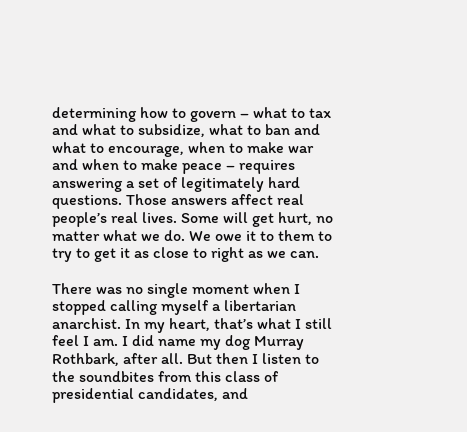determining how to govern – what to tax and what to subsidize, what to ban and what to encourage, when to make war and when to make peace – requires answering a set of legitimately hard questions. Those answers affect real people’s real lives. Some will get hurt, no matter what we do. We owe it to them to try to get it as close to right as we can.

There was no single moment when I stopped calling myself a libertarian anarchist. In my heart, that’s what I still feel I am. I did name my dog Murray Rothbark, after all. But then I listen to the soundbites from this class of presidential candidates, and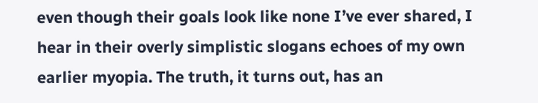even though their goals look like none I’ve ever shared, I hear in their overly simplistic slogans echoes of my own earlier myopia. The truth, it turns out, has an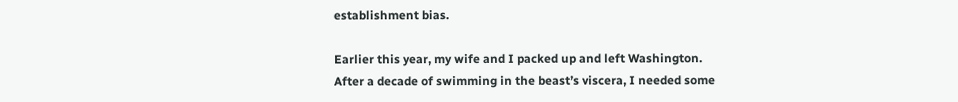establishment bias.

Earlier this year, my wife and I packed up and left Washington. After a decade of swimming in the beast’s viscera, I needed some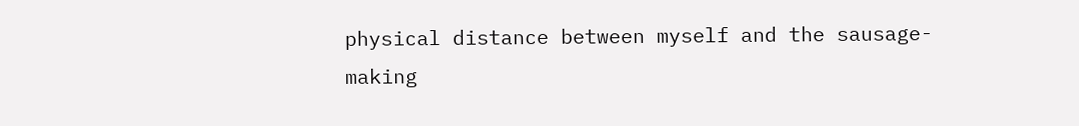physical distance between myself and the sausage-making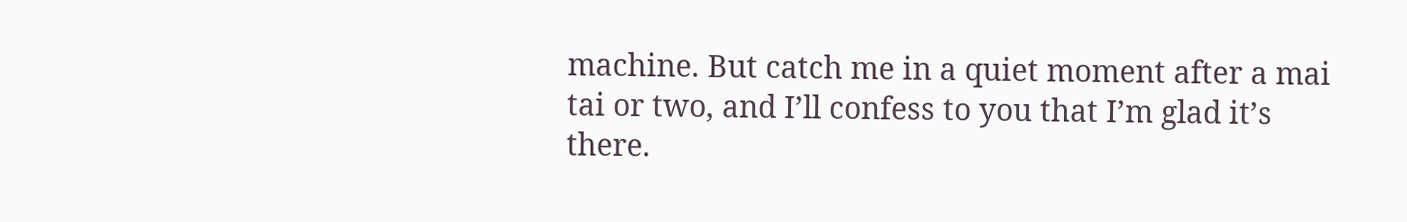machine. But catch me in a quiet moment after a mai tai or two, and I’ll confess to you that I’m glad it’s there.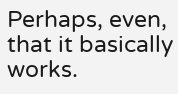Perhaps, even, that it basically works.